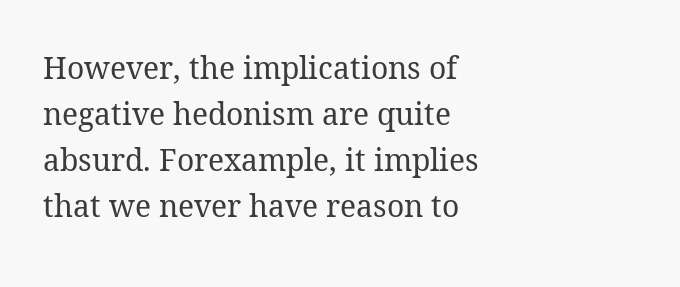However, the implications of negative hedonism are quite absurd. Forexample, it implies that we never have reason to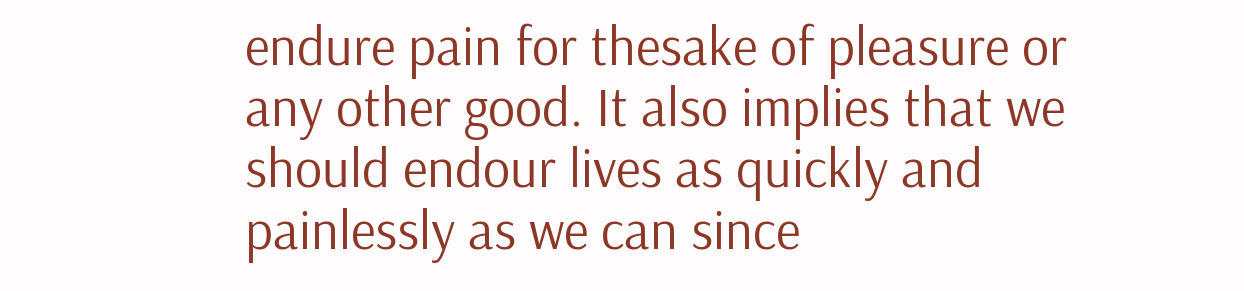endure pain for thesake of pleasure or any other good. It also implies that we should endour lives as quickly and painlessly as we can since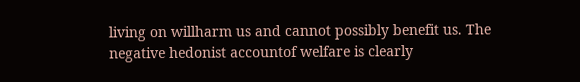living on willharm us and cannot possibly benefit us. The negative hedonist accountof welfare is clearly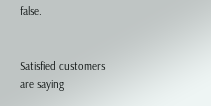false.


Satisfied customers are saying